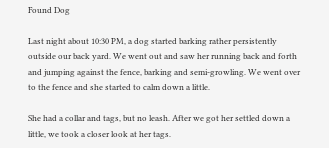Found Dog

Last night about 10:30 PM, a dog started barking rather persistently outside our back yard. We went out and saw her running back and forth and jumping against the fence, barking and semi-growling. We went over to the fence and she started to calm down a little.

She had a collar and tags, but no leash. After we got her settled down a little, we took a closer look at her tags.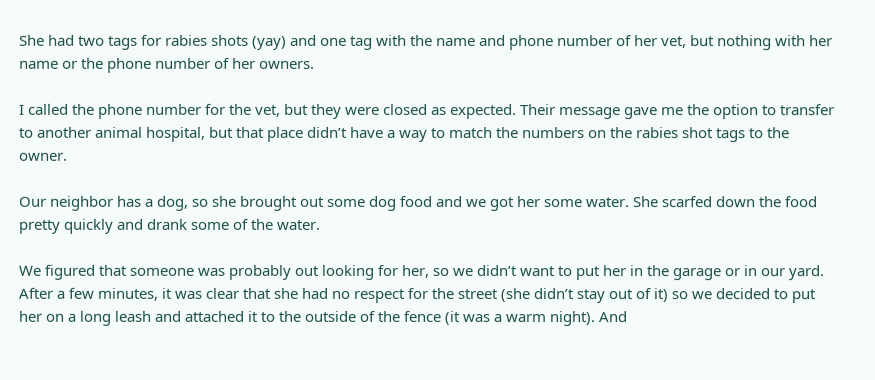She had two tags for rabies shots (yay) and one tag with the name and phone number of her vet, but nothing with her name or the phone number of her owners.

I called the phone number for the vet, but they were closed as expected. Their message gave me the option to transfer to another animal hospital, but that place didn’t have a way to match the numbers on the rabies shot tags to the owner.

Our neighbor has a dog, so she brought out some dog food and we got her some water. She scarfed down the food pretty quickly and drank some of the water.

We figured that someone was probably out looking for her, so we didn’t want to put her in the garage or in our yard. After a few minutes, it was clear that she had no respect for the street (she didn’t stay out of it) so we decided to put her on a long leash and attached it to the outside of the fence (it was a warm night). And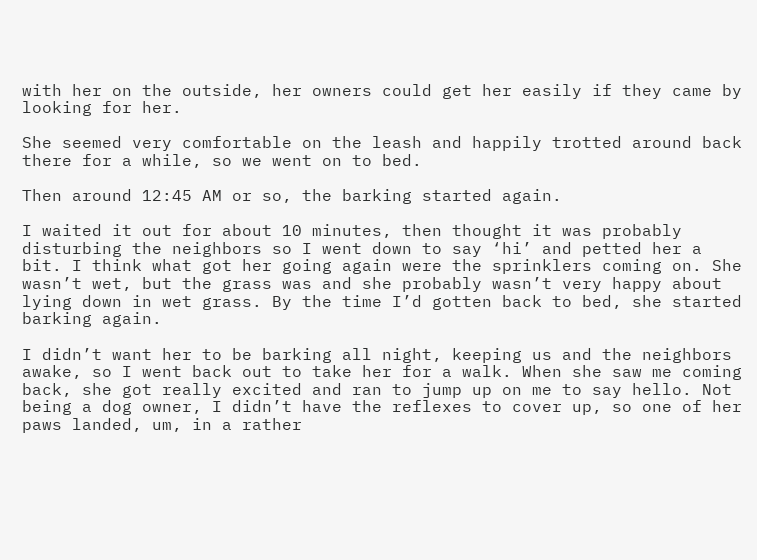with her on the outside, her owners could get her easily if they came by looking for her.

She seemed very comfortable on the leash and happily trotted around back there for a while, so we went on to bed.

Then around 12:45 AM or so, the barking started again.

I waited it out for about 10 minutes, then thought it was probably disturbing the neighbors so I went down to say ‘hi’ and petted her a bit. I think what got her going again were the sprinklers coming on. She wasn’t wet, but the grass was and she probably wasn’t very happy about lying down in wet grass. By the time I’d gotten back to bed, she started barking again.

I didn’t want her to be barking all night, keeping us and the neighbors awake, so I went back out to take her for a walk. When she saw me coming back, she got really excited and ran to jump up on me to say hello. Not being a dog owner, I didn’t have the reflexes to cover up, so one of her paws landed, um, in a rather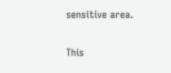sensitive area.

This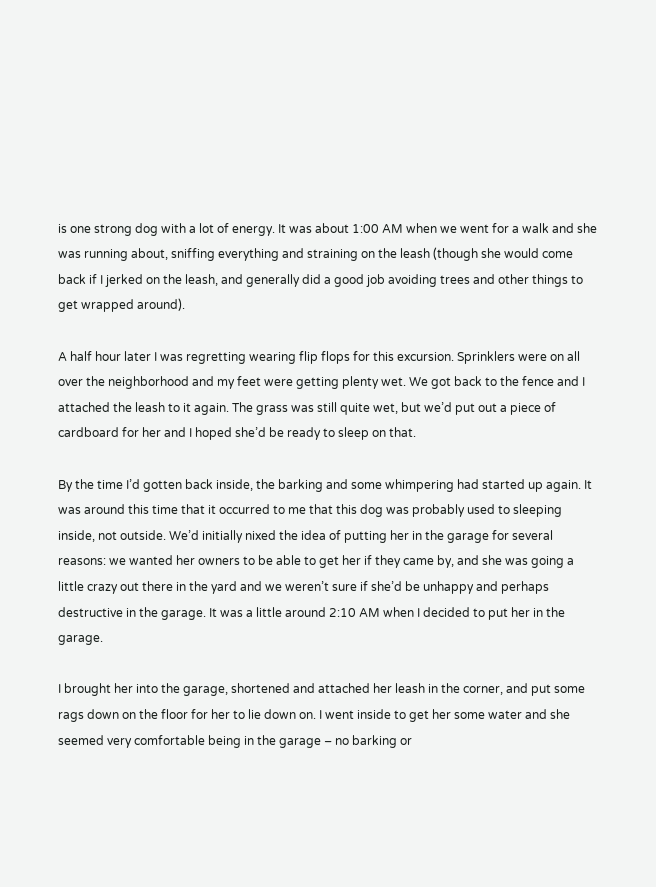is one strong dog with a lot of energy. It was about 1:00 AM when we went for a walk and she was running about, sniffing everything and straining on the leash (though she would come back if I jerked on the leash, and generally did a good job avoiding trees and other things to get wrapped around).

A half hour later I was regretting wearing flip flops for this excursion. Sprinklers were on all over the neighborhood and my feet were getting plenty wet. We got back to the fence and I attached the leash to it again. The grass was still quite wet, but we’d put out a piece of cardboard for her and I hoped she’d be ready to sleep on that.

By the time I’d gotten back inside, the barking and some whimpering had started up again. It was around this time that it occurred to me that this dog was probably used to sleeping inside, not outside. We’d initially nixed the idea of putting her in the garage for several reasons: we wanted her owners to be able to get her if they came by, and she was going a little crazy out there in the yard and we weren’t sure if she’d be unhappy and perhaps destructive in the garage. It was a little around 2:10 AM when I decided to put her in the garage.

I brought her into the garage, shortened and attached her leash in the corner, and put some rags down on the floor for her to lie down on. I went inside to get her some water and she seemed very comfortable being in the garage – no barking or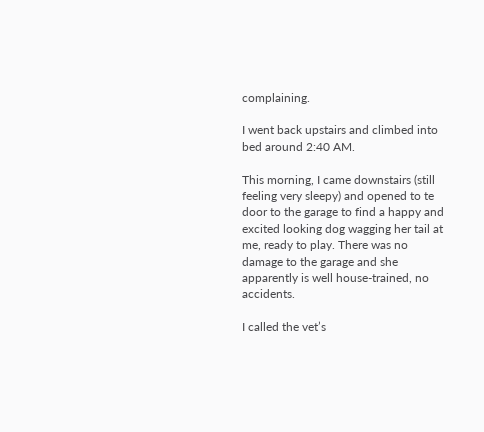complaining.

I went back upstairs and climbed into bed around 2:40 AM.

This morning, I came downstairs (still feeling very sleepy) and opened to te door to the garage to find a happy and excited looking dog wagging her tail at me, ready to play. There was no damage to the garage and she apparently is well house-trained, no accidents.

I called the vet’s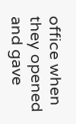office when they opened and gave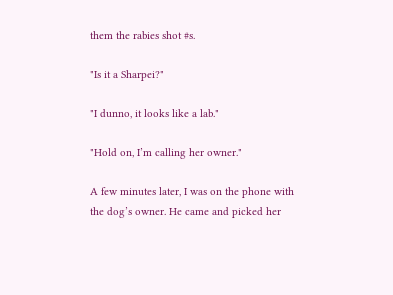them the rabies shot #s.

"Is it a Sharpei?"

"I dunno, it looks like a lab."

"Hold on, I’m calling her owner."

A few minutes later, I was on the phone with the dog’s owner. He came and picked her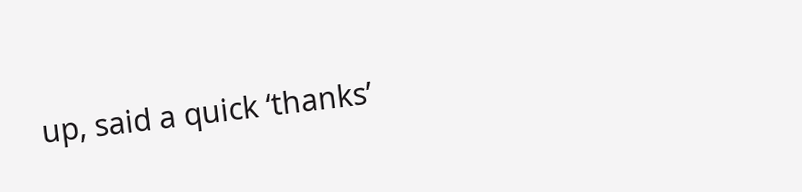up, said a quick ‘thanks’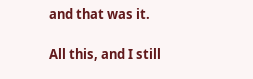and that was it.

All this, and I still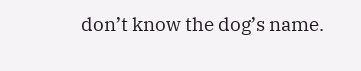don’t know the dog’s name.